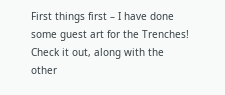First things first – I have done some guest art for the Trenches! Check it out, along with the other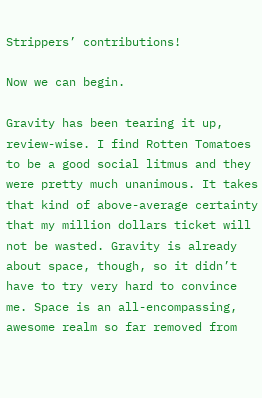Strippers’ contributions!

Now we can begin.

Gravity has been tearing it up, review-wise. I find Rotten Tomatoes to be a good social litmus and they were pretty much unanimous. It takes that kind of above-average certainty that my million dollars ticket will not be wasted. Gravity is already about space, though, so it didn’t have to try very hard to convince me. Space is an all-encompassing, awesome realm so far removed from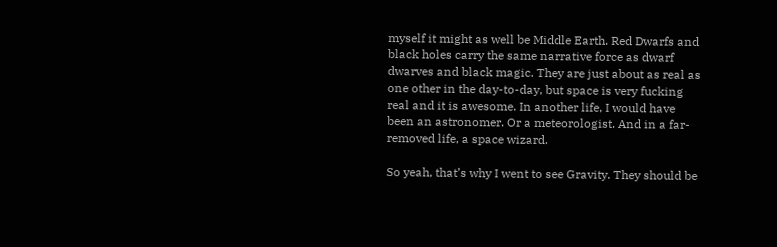myself it might as well be Middle Earth. Red Dwarfs and black holes carry the same narrative force as dwarf dwarves and black magic. They are just about as real as one other in the day-to-day, but space is very fucking real and it is awesome. In another life, I would have been an astronomer. Or a meteorologist. And in a far-removed life, a space wizard.

So yeah, that’s why I went to see Gravity. They should be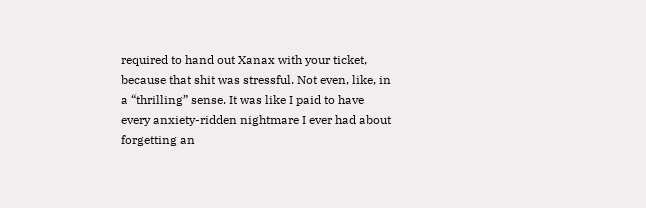required to hand out Xanax with your ticket, because that shit was stressful. Not even, like, in a “thrilling” sense. It was like I paid to have every anxiety-ridden nightmare I ever had about forgetting an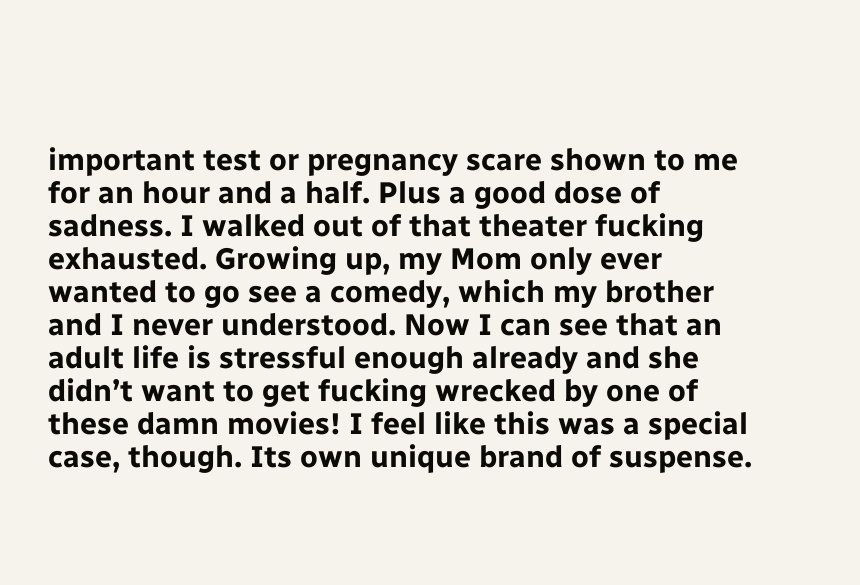important test or pregnancy scare shown to me for an hour and a half. Plus a good dose of sadness. I walked out of that theater fucking exhausted. Growing up, my Mom only ever wanted to go see a comedy, which my brother and I never understood. Now I can see that an adult life is stressful enough already and she didn’t want to get fucking wrecked by one of these damn movies! I feel like this was a special case, though. Its own unique brand of suspense.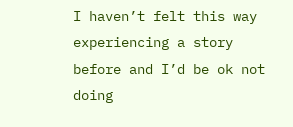I haven’t felt this way experiencing a story before and I’d be ok not doing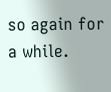so again for a while.